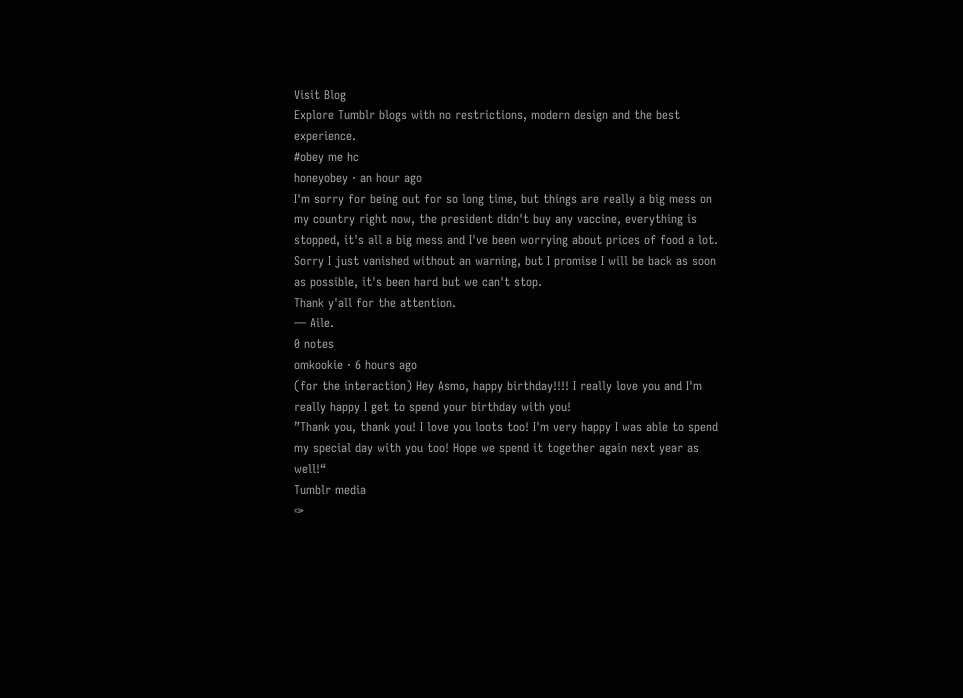Visit Blog
Explore Tumblr blogs with no restrictions, modern design and the best experience.
#obey me hc
honeyobey · an hour ago
I'm sorry for being out for so long time, but things are really a big mess on my country right now, the president didn't buy any vaccine, everything is stopped, it's all a big mess and I've been worrying about prices of food a lot. Sorry I just vanished without an warning, but I promise I will be back as soon as possible, it's been hard but we can't stop.
Thank y'all for the attention.
— Aile.
0 notes
omkookie · 6 hours ago
(for the interaction) Hey Asmo, happy birthday!!!! I really love you and I'm really happy I get to spend your birthday with you!
”Thank you, thank you! I love you loots too! I'm very happy I was able to spend my special day with you too! Hope we spend it together again next year as well!“
Tumblr media
✑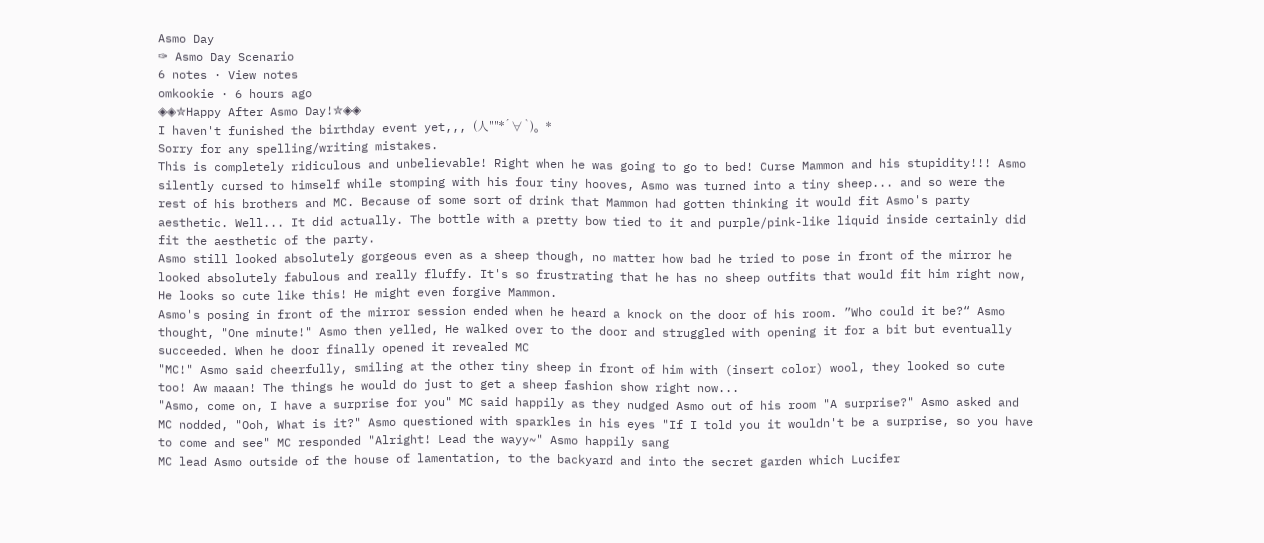Asmo Day
✑ Asmo Day Scenario
6 notes · View notes
omkookie · 6 hours ago
◈◈✮Happy After Asmo Day!✮◈◈
I haven't funished the birthday event yet,,, (人""*´∀`)。*
Sorry for any spelling/writing mistakes.
This is completely ridiculous and unbelievable! Right when he was going to go to bed! Curse Mammon and his stupidity!!! Asmo silently cursed to himself while stomping with his four tiny hooves, Asmo was turned into a tiny sheep... and so were the rest of his brothers and MC. Because of some sort of drink that Mammon had gotten thinking it would fit Asmo's party aesthetic. Well... It did actually. The bottle with a pretty bow tied to it and purple/pink-like liquid inside certainly did fit the aesthetic of the party.
Asmo still looked absolutely gorgeous even as a sheep though, no matter how bad he tried to pose in front of the mirror he looked absolutely fabulous and really fluffy. It's so frustrating that he has no sheep outfits that would fit him right now, He looks so cute like this! He might even forgive Mammon.
Asmo's posing in front of the mirror session ended when he heard a knock on the door of his room. ”Who could it be?“ Asmo thought, "One minute!" Asmo then yelled, He walked over to the door and struggled with opening it for a bit but eventually succeeded. When he door finally opened it revealed MC
"MC!" Asmo said cheerfully, smiling at the other tiny sheep in front of him with (insert color) wool, they looked so cute too! Aw maaan! The things he would do just to get a sheep fashion show right now...
"Asmo, come on, I have a surprise for you" MC said happily as they nudged Asmo out of his room "A surprise?" Asmo asked and MC nodded, "Ooh, What is it?" Asmo questioned with sparkles in his eyes "If I told you it wouldn't be a surprise, so you have to come and see" MC responded "Alright! Lead the wayy~" Asmo happily sang
MC lead Asmo outside of the house of lamentation, to the backyard and into the secret garden which Lucifer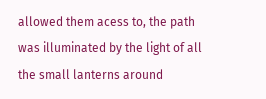allowed them acess to, the path was illuminated by the light of all the small lanterns around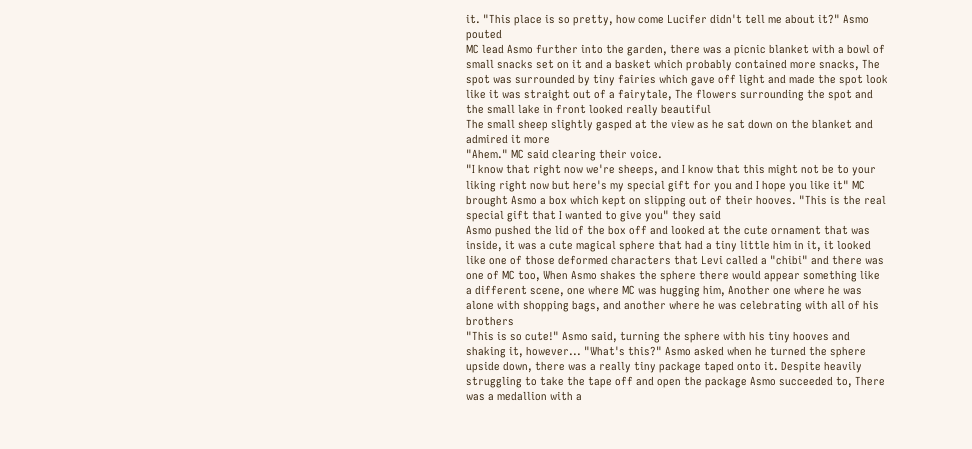it. "This place is so pretty, how come Lucifer didn't tell me about it?" Asmo pouted
MC lead Asmo further into the garden, there was a picnic blanket with a bowl of small snacks set on it and a basket which probably contained more snacks, The spot was surrounded by tiny fairies which gave off light and made the spot look like it was straight out of a fairytale, The flowers surrounding the spot and the small lake in front looked really beautiful
The small sheep slightly gasped at the view as he sat down on the blanket and admired it more
"Ahem." MC said clearing their voice.
"I know that right now we're sheeps, and I know that this might not be to your liking right now but here's my special gift for you and I hope you like it" MC brought Asmo a box which kept on slipping out of their hooves. "This is the real special gift that I wanted to give you" they said
Asmo pushed the lid of the box off and looked at the cute ornament that was inside, it was a cute magical sphere that had a tiny little him in it, it looked like one of those deformed characters that Levi called a "chibi" and there was one of MC too, When Asmo shakes the sphere there would appear something like a different scene, one where MC was hugging him, Another one where he was alone with shopping bags, and another where he was celebrating with all of his brothers
"This is so cute!" Asmo said, turning the sphere with his tiny hooves and shaking it, however... "What's this?" Asmo asked when he turned the sphere upside down, there was a really tiny package taped onto it. Despite heavily struggling to take the tape off and open the package Asmo succeeded to, There was a medallion with a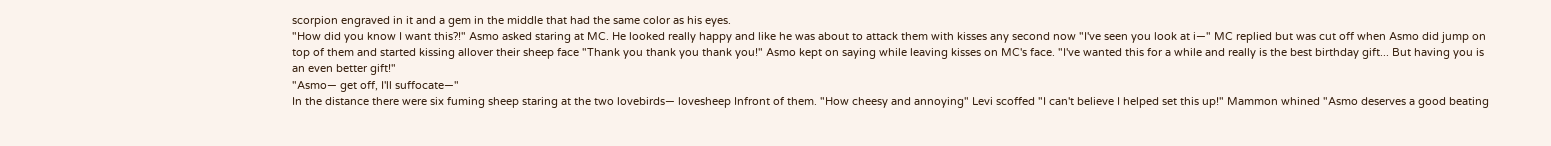scorpion engraved in it and a gem in the middle that had the same color as his eyes.
"How did you know I want this?!" Asmo asked staring at MC. He looked really happy and like he was about to attack them with kisses any second now "I've seen you look at i—" MC replied but was cut off when Asmo did jump on top of them and started kissing allover their sheep face "Thank you thank you thank you!" Asmo kept on saying while leaving kisses on MC's face. "I've wanted this for a while and really is the best birthday gift... But having you is an even better gift!"
"Asmo— get off, I'll suffocate—"
In the distance there were six fuming sheep staring at the two lovebirds— lovesheep Infront of them. "How cheesy and annoying" Levi scoffed "I can't believe I helped set this up!" Mammon whined "Asmo deserves a good beating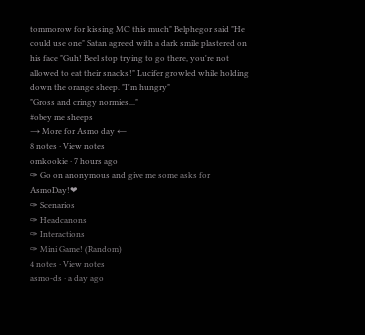tommorow for kissing MC this much" Belphegor said "He could use one" Satan agreed with a dark smile plastered on his face "Guh! Beel stop trying to go there, you're not allowed to eat their snacks!" Lucifer growled while holding down the orange sheep. "I'm hungry"
"Gross and cringy normies..."
#obey me sheeps
→ More for Asmo day ←
8 notes · View notes
omkookie · 7 hours ago
✑ Go on anonymous and give me some asks for AsmoDay!❤
✑ Scenarios
✑ Headcanons
✑ Interactions
✑ Mini Game! (Random)
4 notes · View notes
asmo-ds · a day ago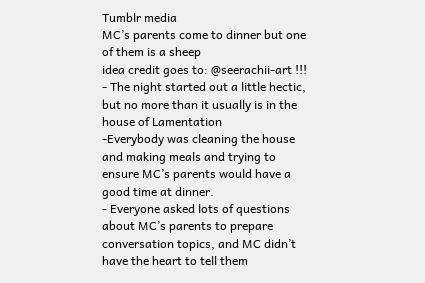Tumblr media
MC’s parents come to dinner but one of them is a sheep
idea credit goes to: @seerachii-art !!!
- The night started out a little hectic, but no more than it usually is in the house of Lamentation
-Everybody was cleaning the house and making meals and trying to ensure MC’s parents would have a good time at dinner.
- Everyone asked lots of questions about MC’s parents to prepare conversation topics, and MC didn’t have the heart to tell them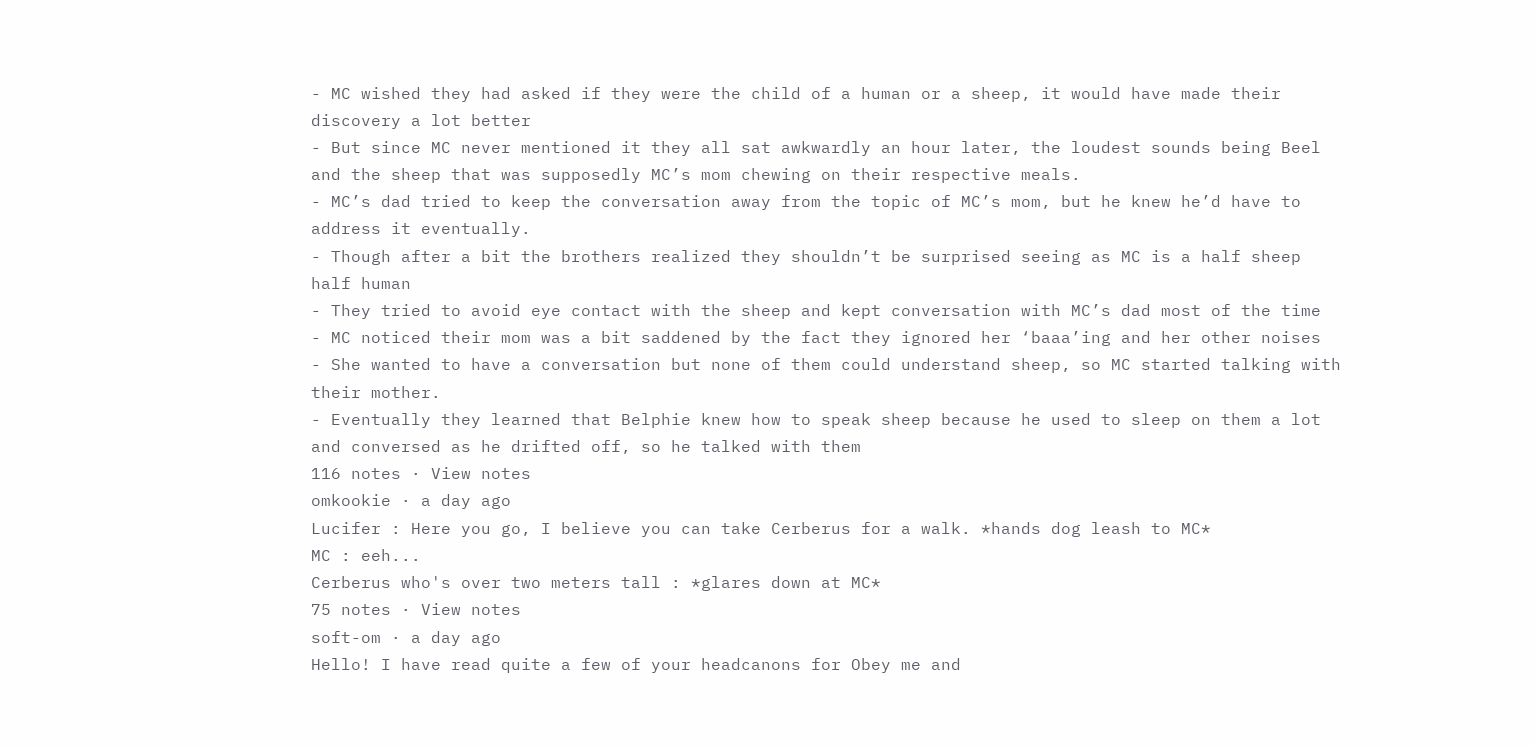- MC wished they had asked if they were the child of a human or a sheep, it would have made their discovery a lot better
- But since MC never mentioned it they all sat awkwardly an hour later, the loudest sounds being Beel and the sheep that was supposedly MC’s mom chewing on their respective meals.
- MC’s dad tried to keep the conversation away from the topic of MC’s mom, but he knew he’d have to address it eventually.
- Though after a bit the brothers realized they shouldn’t be surprised seeing as MC is a half sheep half human
- They tried to avoid eye contact with the sheep and kept conversation with MC’s dad most of the time
- MC noticed their mom was a bit saddened by the fact they ignored her ‘baaa’ing and her other noises
- She wanted to have a conversation but none of them could understand sheep, so MC started talking with their mother.
- Eventually they learned that Belphie knew how to speak sheep because he used to sleep on them a lot and conversed as he drifted off, so he talked with them
116 notes · View notes
omkookie · a day ago
Lucifer : Here you go, I believe you can take Cerberus for a walk. *hands dog leash to MC*
MC : eeh...
Cerberus who's over two meters tall : *glares down at MC*
75 notes · View notes
soft-om · a day ago
Hello! I have read quite a few of your headcanons for Obey me and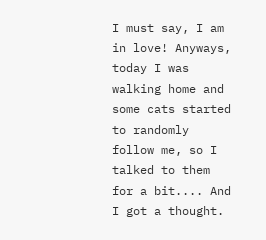I must say, I am in love! Anyways, today I was walking home and some cats started to randomly follow me, so I talked to them for a bit.... And I got a thought.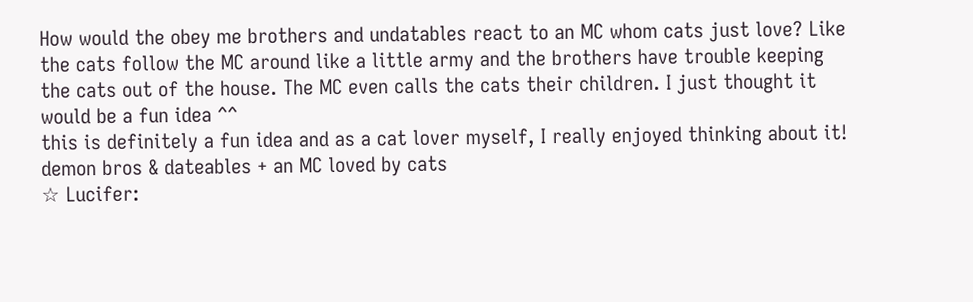How would the obey me brothers and undatables react to an MC whom cats just love? Like the cats follow the MC around like a little army and the brothers have trouble keeping the cats out of the house. The MC even calls the cats their children. I just thought it would be a fun idea ^^
this is definitely a fun idea and as a cat lover myself, I really enjoyed thinking about it!
demon bros & dateables + an MC loved by cats
☆ Lucifer: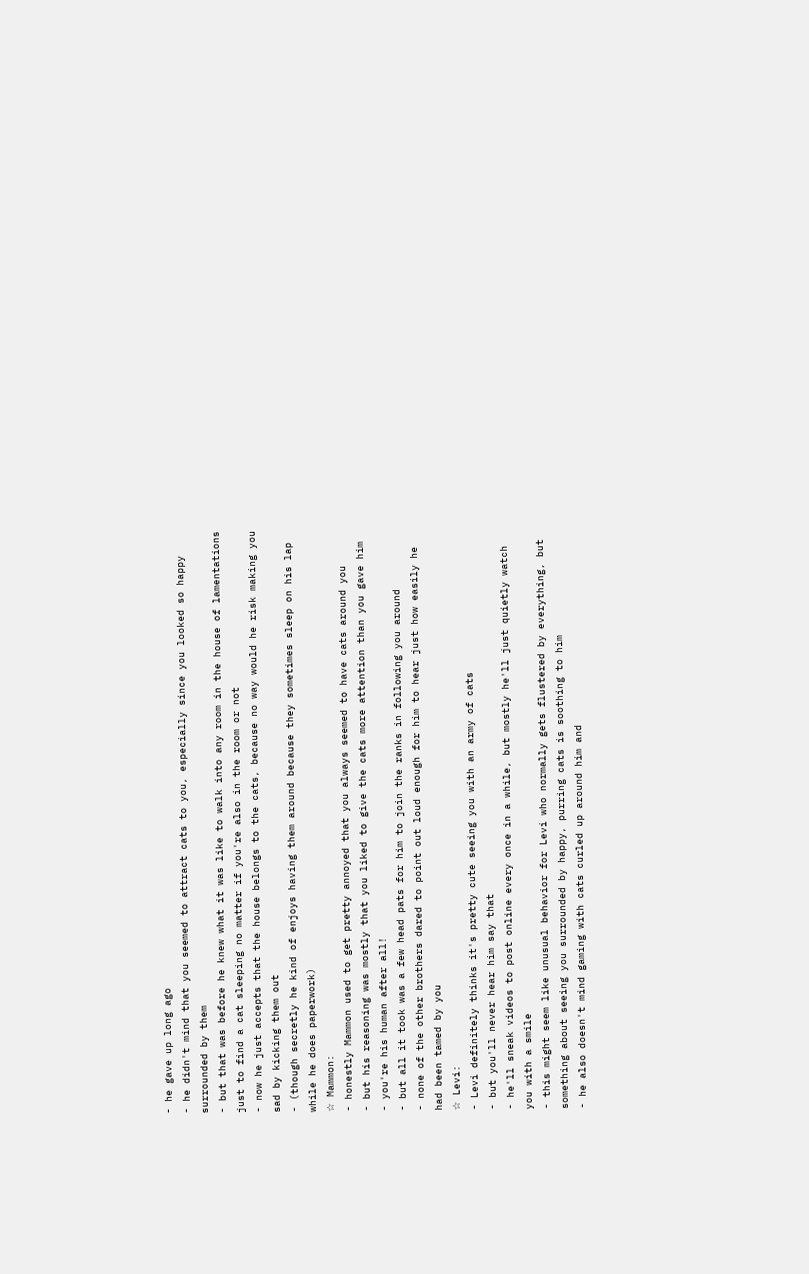- he gave up long ago
- he didn't mind that you seemed to attract cats to you, especially since you looked so happy surrounded by them
- but that was before he knew what it was like to walk into any room in the house of lamentations just to find a cat sleeping no matter if you're also in the room or not
- now he just accepts that the house belongs to the cats, because no way would he risk making you sad by kicking them out
- (though secretly he kind of enjoys having them around because they sometimes sleep on his lap while he does paperwork)
☆ Mammon:
- honestly Mammon used to get pretty annoyed that you always seemed to have cats around you
- but his reasoning was mostly that you liked to give the cats more attention than you gave him
- you're his human after all!
- but all it took was a few head pats for him to join the ranks in following you around
- none of the other brothers dared to point out loud enough for him to hear just how easily he had been tamed by you
☆ Levi:
- Levi definitely thinks it's pretty cute seeing you with an army of cats
- but you'll never hear him say that
- he'll sneak videos to post online every once in a while, but mostly he'll just quietly watch you with a smile
- this might seem like unusual behavior for Levi who normally gets flustered by everything, but something about seeing you surrounded by happy, purring cats is soothing to him
- he also doesn't mind gaming with cats curled up around him and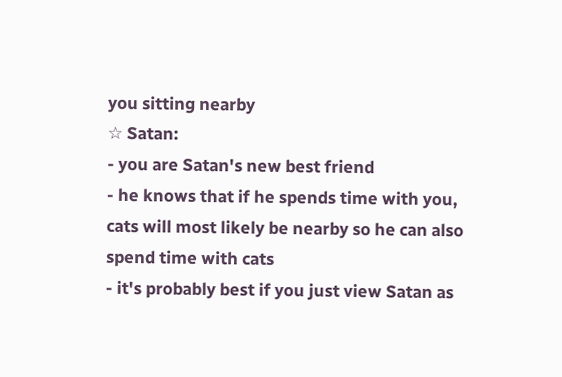you sitting nearby
☆ Satan:
- you are Satan's new best friend
- he knows that if he spends time with you, cats will most likely be nearby so he can also spend time with cats
- it's probably best if you just view Satan as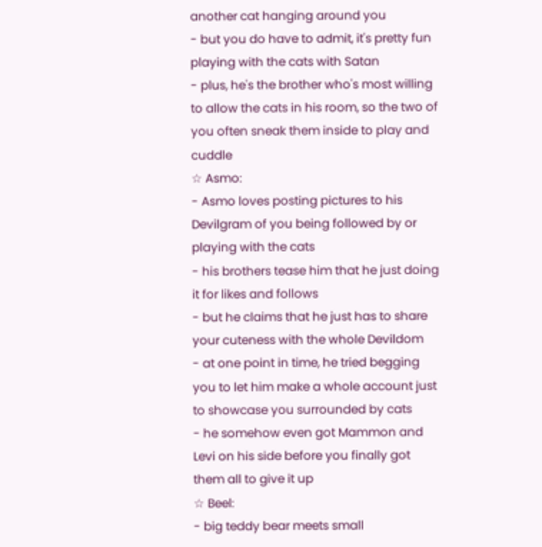another cat hanging around you
- but you do have to admit, it's pretty fun playing with the cats with Satan
- plus, he's the brother who's most willing to allow the cats in his room, so the two of you often sneak them inside to play and cuddle
☆ Asmo:
- Asmo loves posting pictures to his Devilgram of you being followed by or playing with the cats
- his brothers tease him that he just doing it for likes and follows
- but he claims that he just has to share your cuteness with the whole Devildom
- at one point in time, he tried begging you to let him make a whole account just to showcase you surrounded by cats
- he somehow even got Mammon and Levi on his side before you finally got them all to give it up
☆ Beel:
- big teddy bear meets small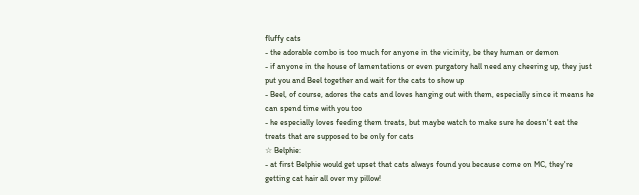fluffy cats
- the adorable combo is too much for anyone in the vicinity, be they human or demon
- if anyone in the house of lamentations or even purgatory hall need any cheering up, they just put you and Beel together and wait for the cats to show up
- Beel, of course, adores the cats and loves hanging out with them, especially since it means he can spend time with you too
- he especially loves feeding them treats, but maybe watch to make sure he doesn't eat the treats that are supposed to be only for cats
☆ Belphie:
- at first Belphie would get upset that cats always found you because come on MC, they're getting cat hair all over my pillow!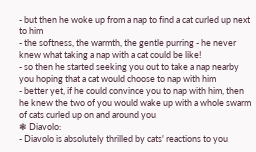- but then he woke up from a nap to find a cat curled up next to him
- the softness, the warmth, the gentle purring - he never knew what taking a nap with a cat could be like!
- so then he started seeking you out to take a nap nearby you hoping that a cat would choose to nap with him
- better yet, if he could convince you to nap with him, then he knew the two of you would wake up with a whole swarm of cats curled up on and around you
❃ Diavolo:
- Diavolo is absolutely thrilled by cats' reactions to you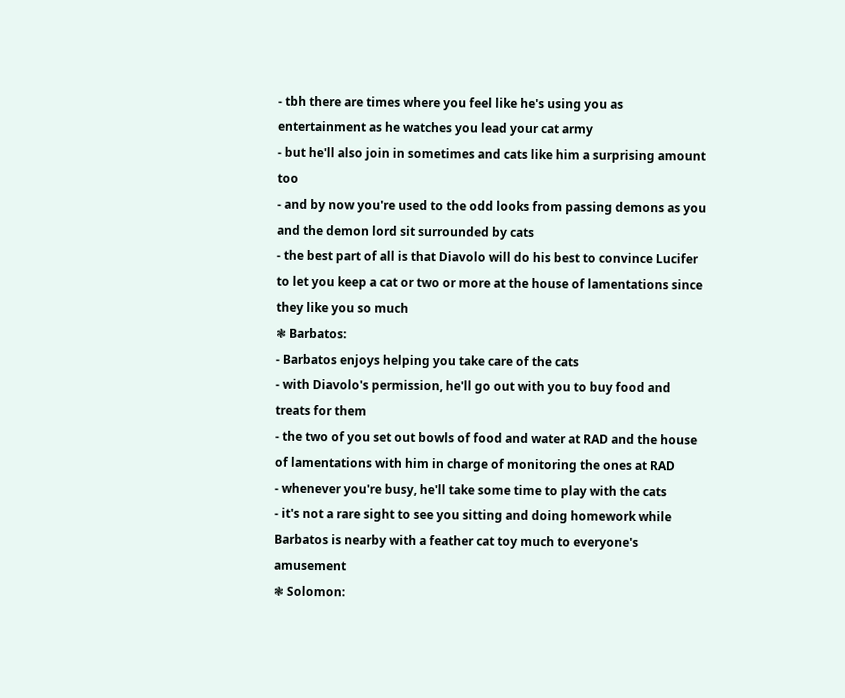- tbh there are times where you feel like he's using you as entertainment as he watches you lead your cat army
- but he'll also join in sometimes and cats like him a surprising amount too
- and by now you're used to the odd looks from passing demons as you and the demon lord sit surrounded by cats
- the best part of all is that Diavolo will do his best to convince Lucifer to let you keep a cat or two or more at the house of lamentations since they like you so much
❃ Barbatos:
- Barbatos enjoys helping you take care of the cats
- with Diavolo's permission, he'll go out with you to buy food and treats for them
- the two of you set out bowls of food and water at RAD and the house of lamentations with him in charge of monitoring the ones at RAD
- whenever you're busy, he'll take some time to play with the cats
- it's not a rare sight to see you sitting and doing homework while Barbatos is nearby with a feather cat toy much to everyone's amusement
❃ Solomon: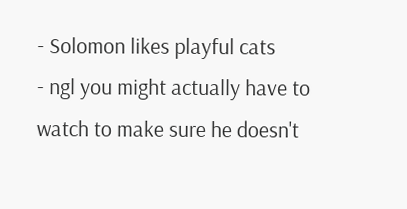- Solomon likes playful cats
- ngl you might actually have to watch to make sure he doesn't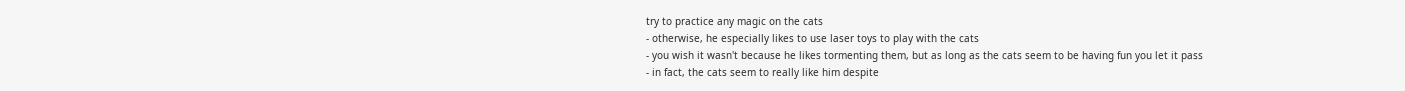try to practice any magic on the cats
- otherwise, he especially likes to use laser toys to play with the cats
- you wish it wasn't because he likes tormenting them, but as long as the cats seem to be having fun you let it pass
- in fact, the cats seem to really like him despite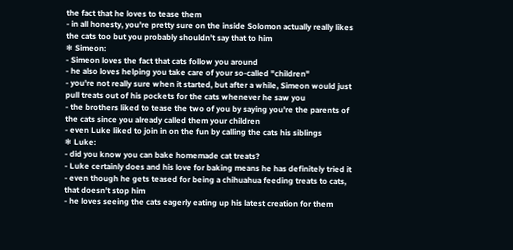the fact that he loves to tease them
- in all honesty, you're pretty sure on the inside Solomon actually really likes the cats too but you probably shouldn't say that to him
❃ Simeon:
- Simeon loves the fact that cats follow you around
- he also loves helping you take care of your so-called "children"
- you're not really sure when it started, but after a while, Simeon would just pull treats out of his pockets for the cats whenever he saw you
- the brothers liked to tease the two of you by saying you're the parents of the cats since you already called them your children
- even Luke liked to join in on the fun by calling the cats his siblings
❃ Luke:
- did you know you can bake homemade cat treats?
- Luke certainly does and his love for baking means he has definitely tried it
- even though he gets teased for being a chihuahua feeding treats to cats, that doesn't stop him
- he loves seeing the cats eagerly eating up his latest creation for them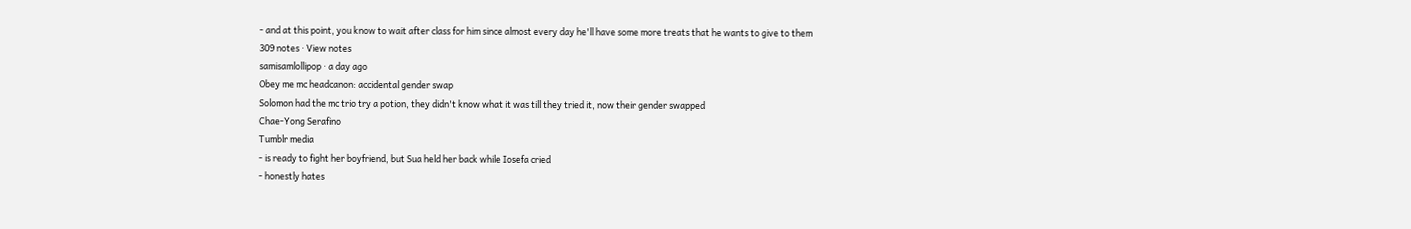- and at this point, you know to wait after class for him since almost every day he'll have some more treats that he wants to give to them
309 notes · View notes
samisamlollipop · a day ago
Obey me mc headcanon: accidental gender swap
Solomon had the mc trio try a potion, they didn't know what it was till they tried it, now their gender swapped
Chae-Yong Serafino
Tumblr media
- is ready to fight her boyfriend, but Sua held her back while Iosefa cried
- honestly hates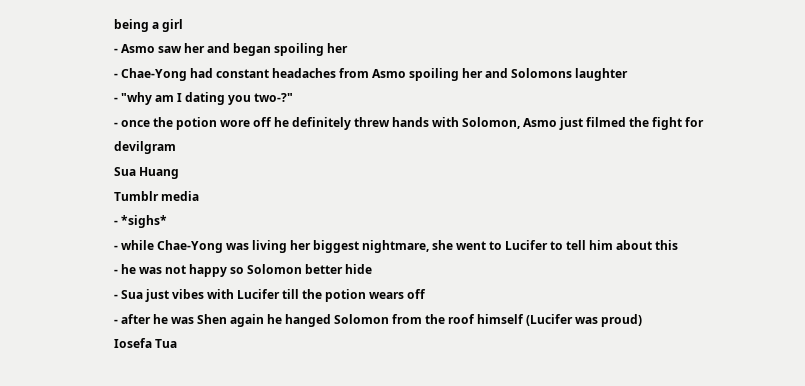being a girl
- Asmo saw her and began spoiling her
- Chae-Yong had constant headaches from Asmo spoiling her and Solomons laughter
- "why am I dating you two-?"
- once the potion wore off he definitely threw hands with Solomon, Asmo just filmed the fight for devilgram
Sua Huang
Tumblr media
- *sighs*
- while Chae-Yong was living her biggest nightmare, she went to Lucifer to tell him about this
- he was not happy so Solomon better hide
- Sua just vibes with Lucifer till the potion wears off
- after he was Shen again he hanged Solomon from the roof himself (Lucifer was proud)
Iosefa Tua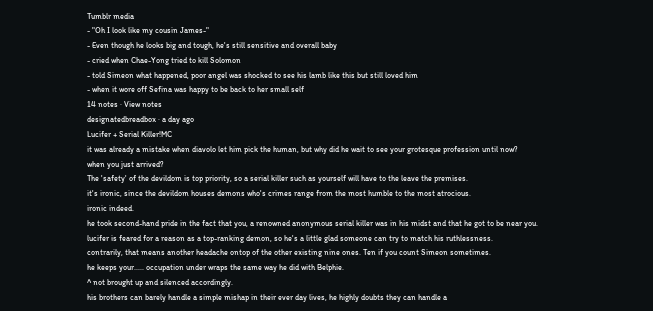Tumblr media
- "Oh I look like my cousin James-"
- Even though he looks big and tough, he's still sensitive and overall baby
- cried when Chae-Yong tried to kill Solomon
- told Simeon what happened, poor angel was shocked to see his lamb like this but still loved him
- when it wore off Sefina was happy to be back to her small self
14 notes · View notes
designatedbreadbox · a day ago
Lucifer + Serial Killer!MC
it was already a mistake when diavolo let him pick the human, but why did he wait to see your grotesque profession until now?
when you just arrived?
The 'safety' of the devildom is top priority, so a serial killer such as yourself will have to the leave the premises.
it's ironic, since the devildom houses demons who's crimes range from the most humble to the most atrocious.
ironic indeed.
he took second-hand pride in the fact that you, a renowned anonymous serial killer was in his midst and that he got to be near you.
lucifer is feared for a reason as a top-ranking demon, so he's a little glad someone can try to match his ruthlessness.
contrarily, that means another headache ontop of the other existing nine ones. Ten if you count Simeon sometimes.
he keeps your..... occupation under wraps the same way he did with Belphie.
^ not brought up and silenced accordingly.
his brothers can barely handle a simple mishap in their ever day lives, he highly doubts they can handle a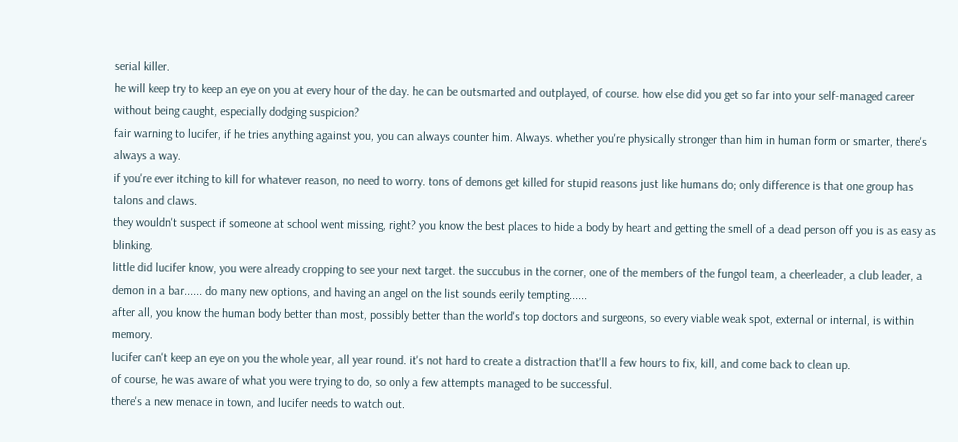serial killer.
he will keep try to keep an eye on you at every hour of the day. he can be outsmarted and outplayed, of course. how else did you get so far into your self-managed career without being caught, especially dodging suspicion?
fair warning to lucifer, if he tries anything against you, you can always counter him. Always. whether you're physically stronger than him in human form or smarter, there's always a way.
if you're ever itching to kill for whatever reason, no need to worry. tons of demons get killed for stupid reasons just like humans do; only difference is that one group has talons and claws.
they wouldn't suspect if someone at school went missing, right? you know the best places to hide a body by heart and getting the smell of a dead person off you is as easy as blinking.
little did lucifer know, you were already cropping to see your next target. the succubus in the corner, one of the members of the fungol team, a cheerleader, a club leader, a demon in a bar...... do many new options, and having an angel on the list sounds eerily tempting......
after all, you know the human body better than most, possibly better than the world's top doctors and surgeons, so every viable weak spot, external or internal, is within memory.
lucifer can't keep an eye on you the whole year, all year round. it's not hard to create a distraction that'll a few hours to fix, kill, and come back to clean up.
of course, he was aware of what you were trying to do, so only a few attempts managed to be successful.
there's a new menace in town, and lucifer needs to watch out.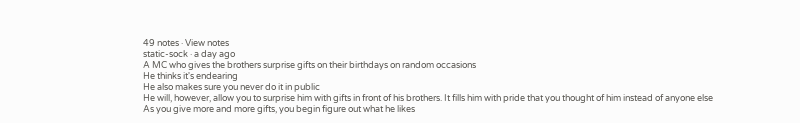49 notes · View notes
static-sock · a day ago
A MC who gives the brothers surprise gifts on their birthdays on random occasions
He thinks it's endearing
He also makes sure you never do it in public
He will, however, allow you to surprise him with gifts in front of his brothers. It fills him with pride that you thought of him instead of anyone else
As you give more and more gifts, you begin figure out what he likes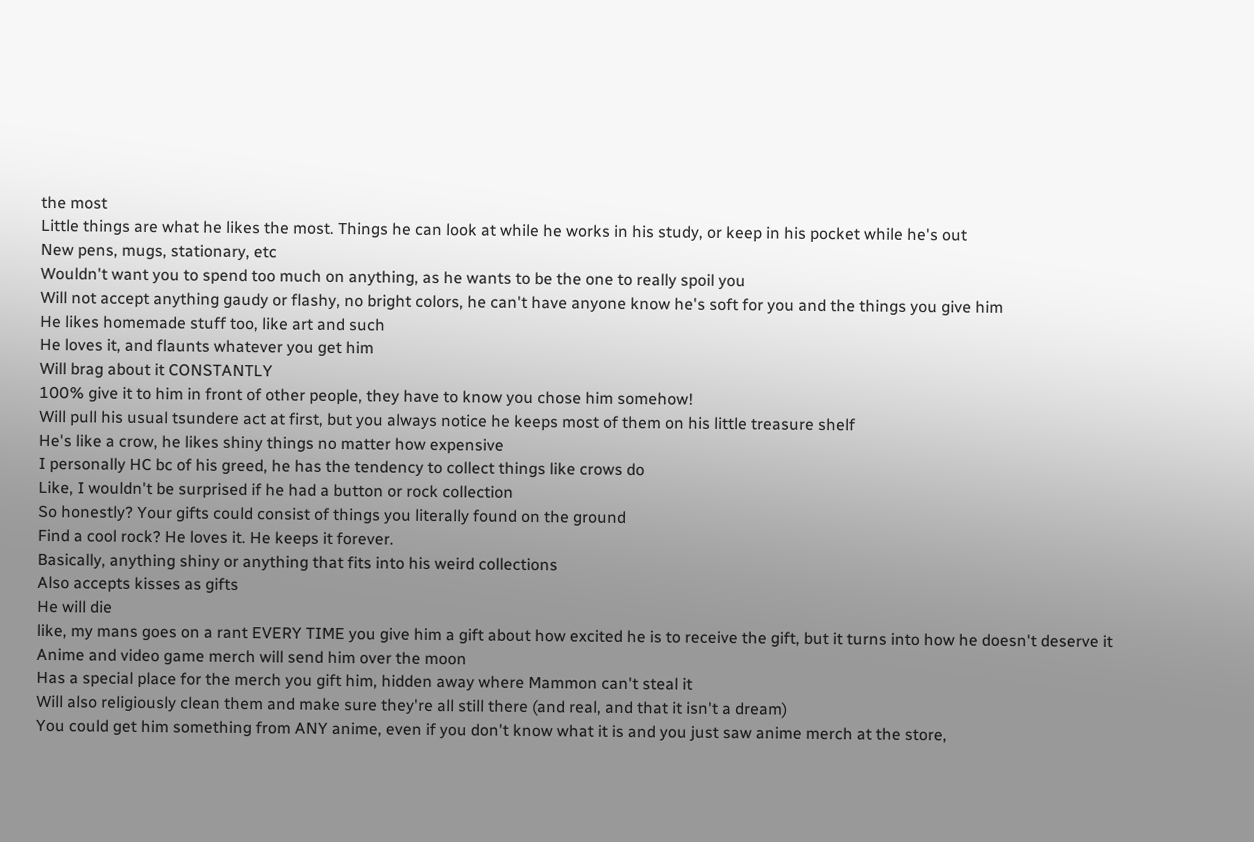the most
Little things are what he likes the most. Things he can look at while he works in his study, or keep in his pocket while he's out
New pens, mugs, stationary, etc
Wouldn't want you to spend too much on anything, as he wants to be the one to really spoil you
Will not accept anything gaudy or flashy, no bright colors, he can't have anyone know he's soft for you and the things you give him
He likes homemade stuff too, like art and such
He loves it, and flaunts whatever you get him
Will brag about it CONSTANTLY
100% give it to him in front of other people, they have to know you chose him somehow!
Will pull his usual tsundere act at first, but you always notice he keeps most of them on his little treasure shelf
He's like a crow, he likes shiny things no matter how expensive
I personally HC bc of his greed, he has the tendency to collect things like crows do
Like, I wouldn't be surprised if he had a button or rock collection
So honestly? Your gifts could consist of things you literally found on the ground
Find a cool rock? He loves it. He keeps it forever.
Basically, anything shiny or anything that fits into his weird collections
Also accepts kisses as gifts
He will die
like, my mans goes on a rant EVERY TIME you give him a gift about how excited he is to receive the gift, but it turns into how he doesn't deserve it
Anime and video game merch will send him over the moon
Has a special place for the merch you gift him, hidden away where Mammon can't steal it
Will also religiously clean them and make sure they're all still there (and real, and that it isn't a dream)
You could get him something from ANY anime, even if you don't know what it is and you just saw anime merch at the store,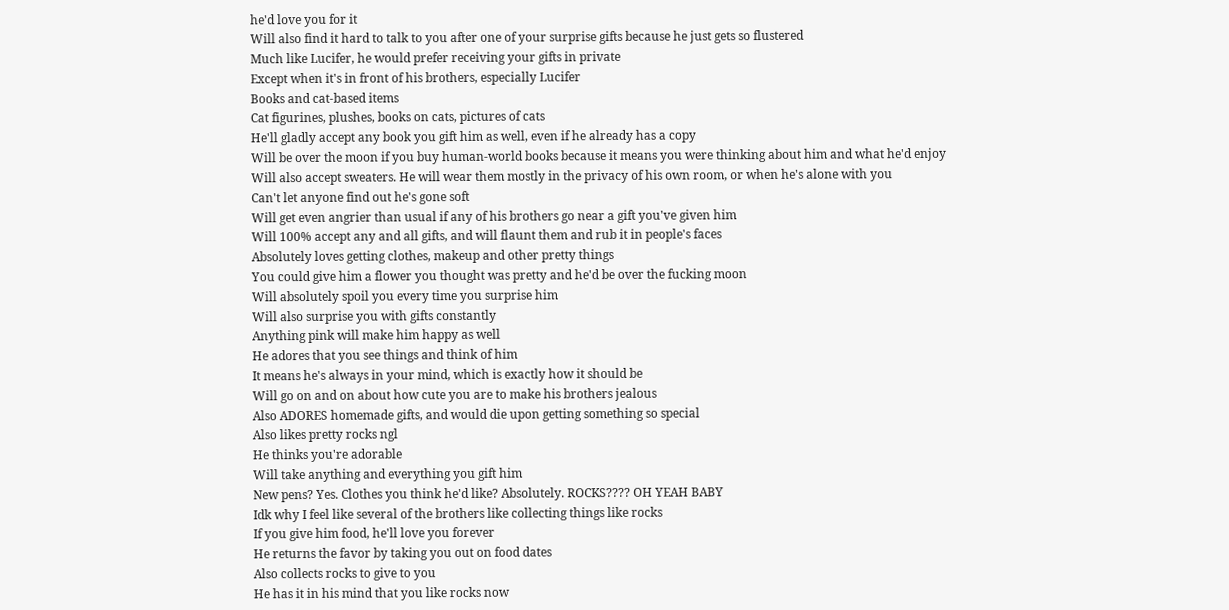he'd love you for it
Will also find it hard to talk to you after one of your surprise gifts because he just gets so flustered
Much like Lucifer, he would prefer receiving your gifts in private
Except when it's in front of his brothers, especially Lucifer
Books and cat-based items
Cat figurines, plushes, books on cats, pictures of cats
He'll gladly accept any book you gift him as well, even if he already has a copy
Will be over the moon if you buy human-world books because it means you were thinking about him and what he'd enjoy
Will also accept sweaters. He will wear them mostly in the privacy of his own room, or when he's alone with you
Can't let anyone find out he's gone soft
Will get even angrier than usual if any of his brothers go near a gift you've given him
Will 100% accept any and all gifts, and will flaunt them and rub it in people's faces
Absolutely loves getting clothes, makeup and other pretty things
You could give him a flower you thought was pretty and he'd be over the fucking moon
Will absolutely spoil you every time you surprise him
Will also surprise you with gifts constantly
Anything pink will make him happy as well
He adores that you see things and think of him
It means he's always in your mind, which is exactly how it should be
Will go on and on about how cute you are to make his brothers jealous
Also ADORES homemade gifts, and would die upon getting something so special
Also likes pretty rocks ngl
He thinks you're adorable
Will take anything and everything you gift him
New pens? Yes. Clothes you think he'd like? Absolutely. ROCKS???? OH YEAH BABY
Idk why I feel like several of the brothers like collecting things like rocks
If you give him food, he'll love you forever
He returns the favor by taking you out on food dates
Also collects rocks to give to you
He has it in his mind that you like rocks now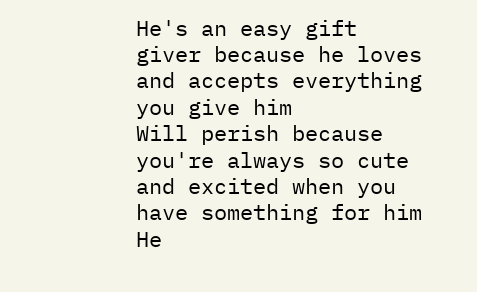He's an easy gift giver because he loves and accepts everything you give him
Will perish because you're always so cute and excited when you have something for him
He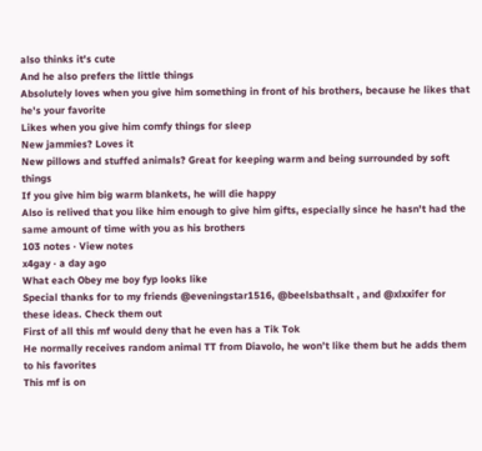also thinks it's cute
And he also prefers the little things
Absolutely loves when you give him something in front of his brothers, because he likes that he's your favorite
Likes when you give him comfy things for sleep
New jammies? Loves it
New pillows and stuffed animals? Great for keeping warm and being surrounded by soft things
If you give him big warm blankets, he will die happy
Also is relived that you like him enough to give him gifts, especially since he hasn't had the same amount of time with you as his brothers
103 notes · View notes
x4gay · a day ago
What each Obey me boy fyp looks like
Special thanks for to my friends @eveningstar1516, @beelsbathsalt , and @xlxxifer for these ideas. Check them out
First of all this mf would deny that he even has a Tik Tok
He normally receives random animal TT from Diavolo, he won’t like them but he adds them to his favorites
This mf is on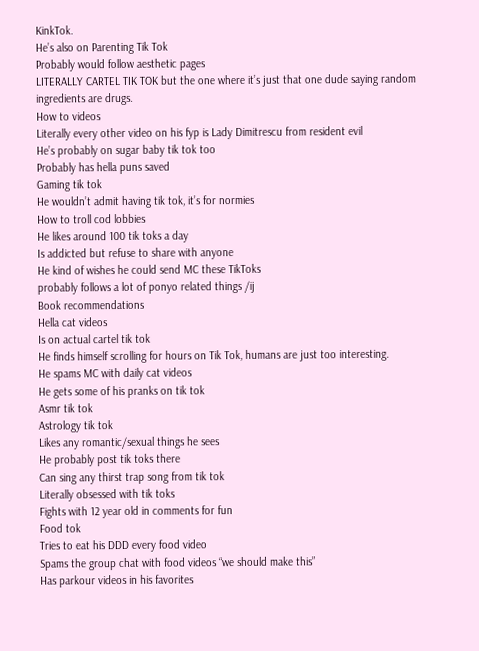KinkTok.
He’s also on Parenting Tik Tok
Probably would follow aesthetic pages
LITERALLY CARTEL TIK TOK but the one where it’s just that one dude saying random ingredients are drugs.
How to videos
Literally every other video on his fyp is Lady Dimitrescu from resident evil
He’s probably on sugar baby tik tok too
Probably has hella puns saved
Gaming tik tok
He wouldn’t admit having tik tok, it’s for normies
How to troll cod lobbies
He likes around 100 tik toks a day
Is addicted but refuse to share with anyone
He kind of wishes he could send MC these TikToks
probably follows a lot of ponyo related things /ij
Book recommendations
Hella cat videos
Is on actual cartel tik tok
He finds himself scrolling for hours on Tik Tok, humans are just too interesting.
He spams MC with daily cat videos
He gets some of his pranks on tik tok
Asmr tik tok
Astrology tik tok
Likes any romantic/sexual things he sees
He probably post tik toks there
Can sing any thirst trap song from tik tok
Literally obsessed with tik toks
Fights with 12 year old in comments for fun
Food tok
Tries to eat his DDD every food video
Spams the group chat with food videos “we should make this”
Has parkour videos in his favorites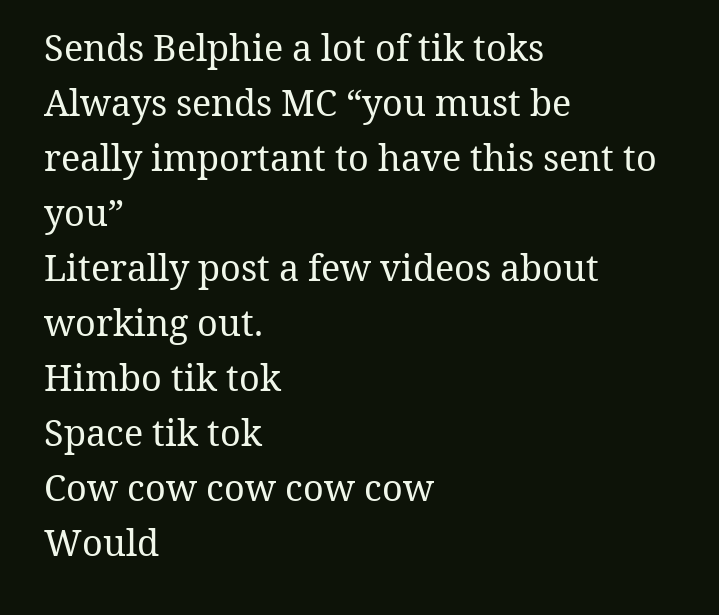Sends Belphie a lot of tik toks
Always sends MC “you must be really important to have this sent to you”
Literally post a few videos about working out.
Himbo tik tok
Space tik tok
Cow cow cow cow cow
Would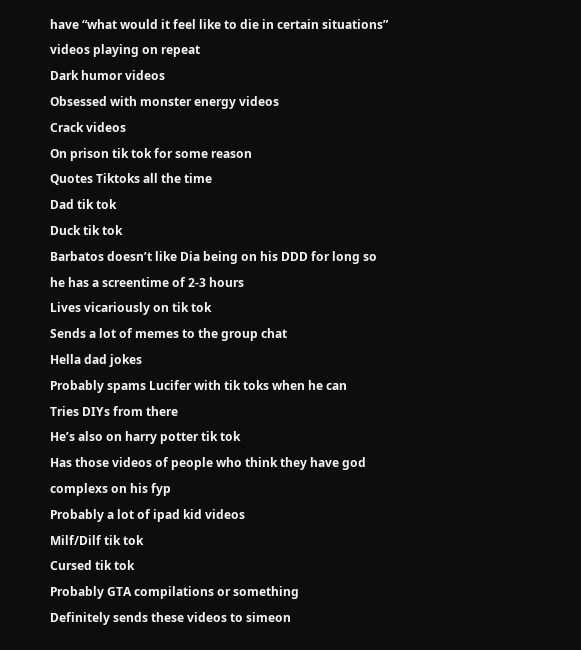have “what would it feel like to die in certain situations” videos playing on repeat
Dark humor videos
Obsessed with monster energy videos
Crack videos
On prison tik tok for some reason
Quotes Tiktoks all the time
Dad tik tok
Duck tik tok
Barbatos doesn’t like Dia being on his DDD for long so he has a screentime of 2-3 hours
Lives vicariously on tik tok
Sends a lot of memes to the group chat
Hella dad jokes
Probably spams Lucifer with tik toks when he can
Tries DIYs from there
He’s also on harry potter tik tok
Has those videos of people who think they have god complexs on his fyp
Probably a lot of ipad kid videos
Milf/Dilf tik tok
Cursed tik tok
Probably GTA compilations or something
Definitely sends these videos to simeon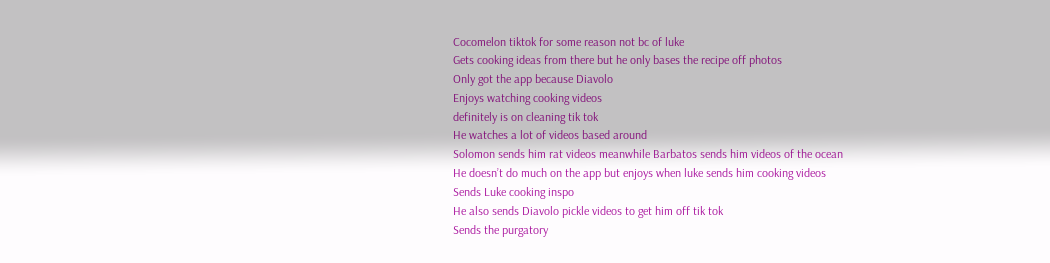Cocomelon tiktok for some reason not bc of luke
Gets cooking ideas from there but he only bases the recipe off photos
Only got the app because Diavolo
Enjoys watching cooking videos
definitely is on cleaning tik tok
He watches a lot of videos based around
Solomon sends him rat videos meanwhile Barbatos sends him videos of the ocean
He doesn’t do much on the app but enjoys when luke sends him cooking videos
Sends Luke cooking inspo
He also sends Diavolo pickle videos to get him off tik tok
Sends the purgatory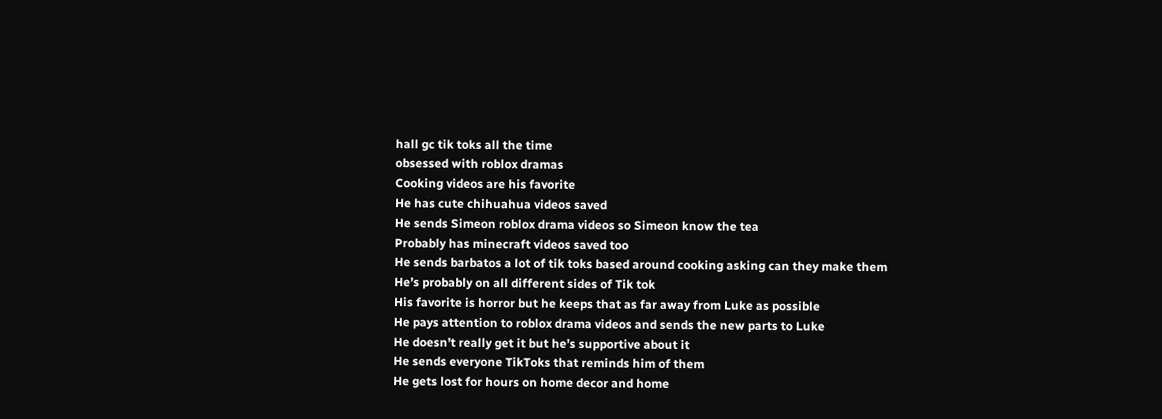hall gc tik toks all the time
obsessed with roblox dramas
Cooking videos are his favorite
He has cute chihuahua videos saved
He sends Simeon roblox drama videos so Simeon know the tea
Probably has minecraft videos saved too
He sends barbatos a lot of tik toks based around cooking asking can they make them
He’s probably on all different sides of Tik tok
His favorite is horror but he keeps that as far away from Luke as possible
He pays attention to roblox drama videos and sends the new parts to Luke
He doesn’t really get it but he’s supportive about it
He sends everyone TikToks that reminds him of them
He gets lost for hours on home decor and home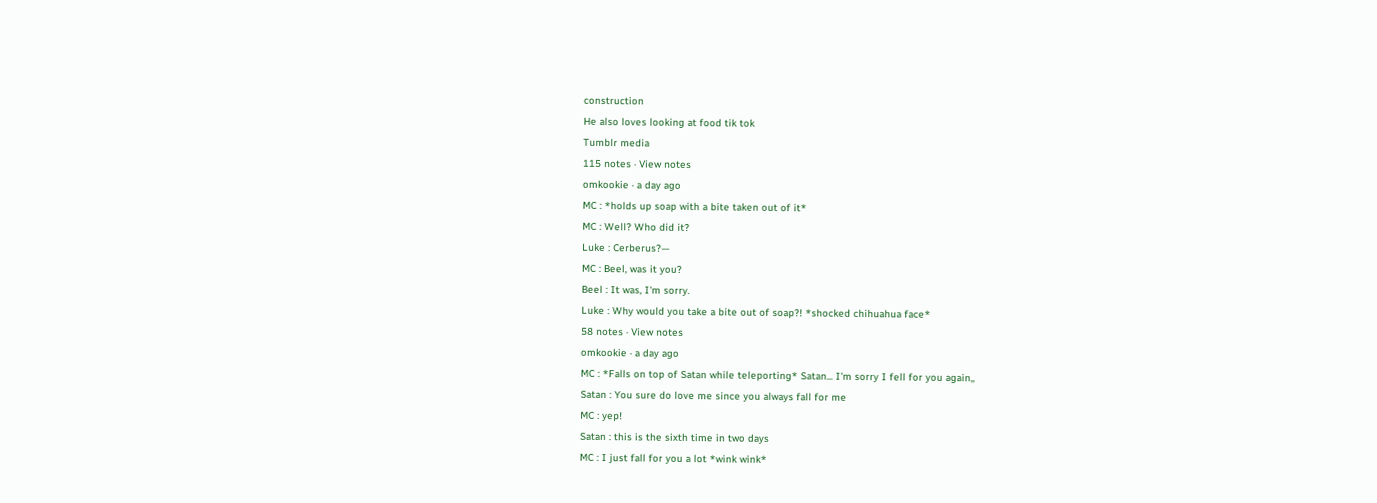construction
He also loves looking at food tik tok
Tumblr media
115 notes · View notes
omkookie · a day ago
MC : *holds up soap with a bite taken out of it*
MC : Well? Who did it?
Luke : Cerberus?—
MC : Beel, was it you?
Beel : It was, I'm sorry.
Luke : Why would you take a bite out of soap?! *shocked chihuahua face*
58 notes · View notes
omkookie · a day ago
MC : *Falls on top of Satan while teleporting* Satan... I'm sorry I fell for you again,,
Satan : You sure do love me since you always fall for me
MC : yep!
Satan : this is the sixth time in two days
MC : I just fall for you a lot *wink wink*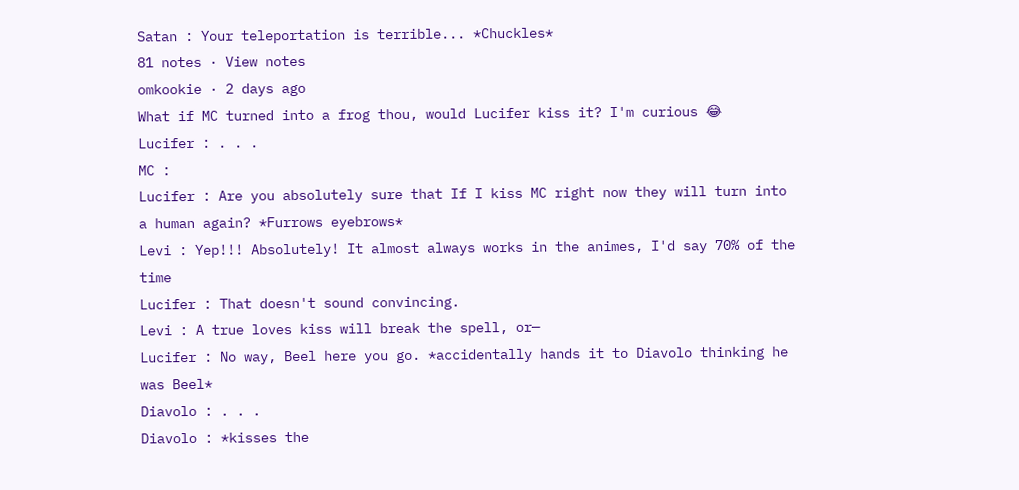Satan : Your teleportation is terrible... *Chuckles*
81 notes · View notes
omkookie · 2 days ago
What if MC turned into a frog thou, would Lucifer kiss it? I'm curious 😂
Lucifer : . . .
MC :
Lucifer : Are you absolutely sure that If I kiss MC right now they will turn into a human again? *Furrows eyebrows*
Levi : Yep!!! Absolutely! It almost always works in the animes, I'd say 70% of the time
Lucifer : That doesn't sound convincing.
Levi : A true loves kiss will break the spell, or—
Lucifer : No way, Beel here you go. *accidentally hands it to Diavolo thinking he was Beel*
Diavolo : . . .
Diavolo : *kisses the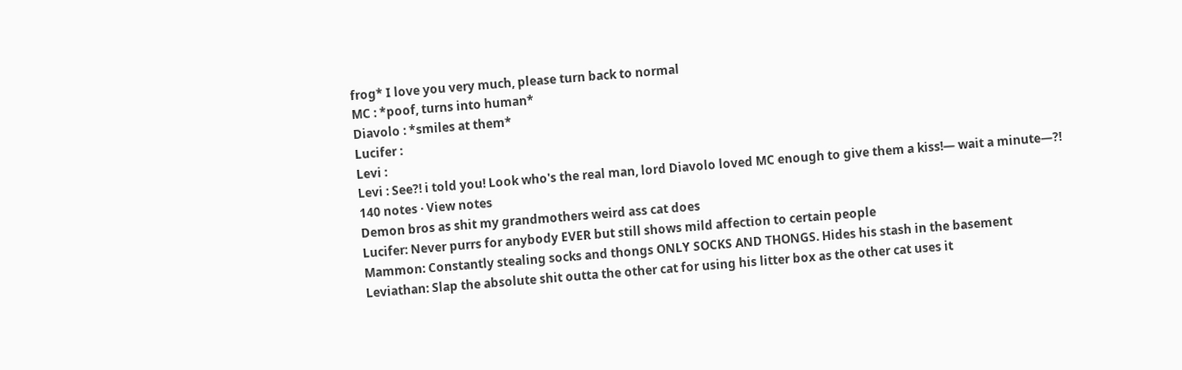frog* I love you very much, please turn back to normal
MC : *poof, turns into human*
Diavolo : *smiles at them*
Lucifer :
Levi :
Levi : See?! i told you! Look who's the real man, lord Diavolo loved MC enough to give them a kiss!— wait a minute—?!
140 notes · View notes
Demon bros as shit my grandmothers weird ass cat does
Lucifer: Never purrs for anybody EVER but still shows mild affection to certain people
Mammon: Constantly stealing socks and thongs ONLY SOCKS AND THONGS. Hides his stash in the basement
Leviathan: Slap the absolute shit outta the other cat for using his litter box as the other cat uses it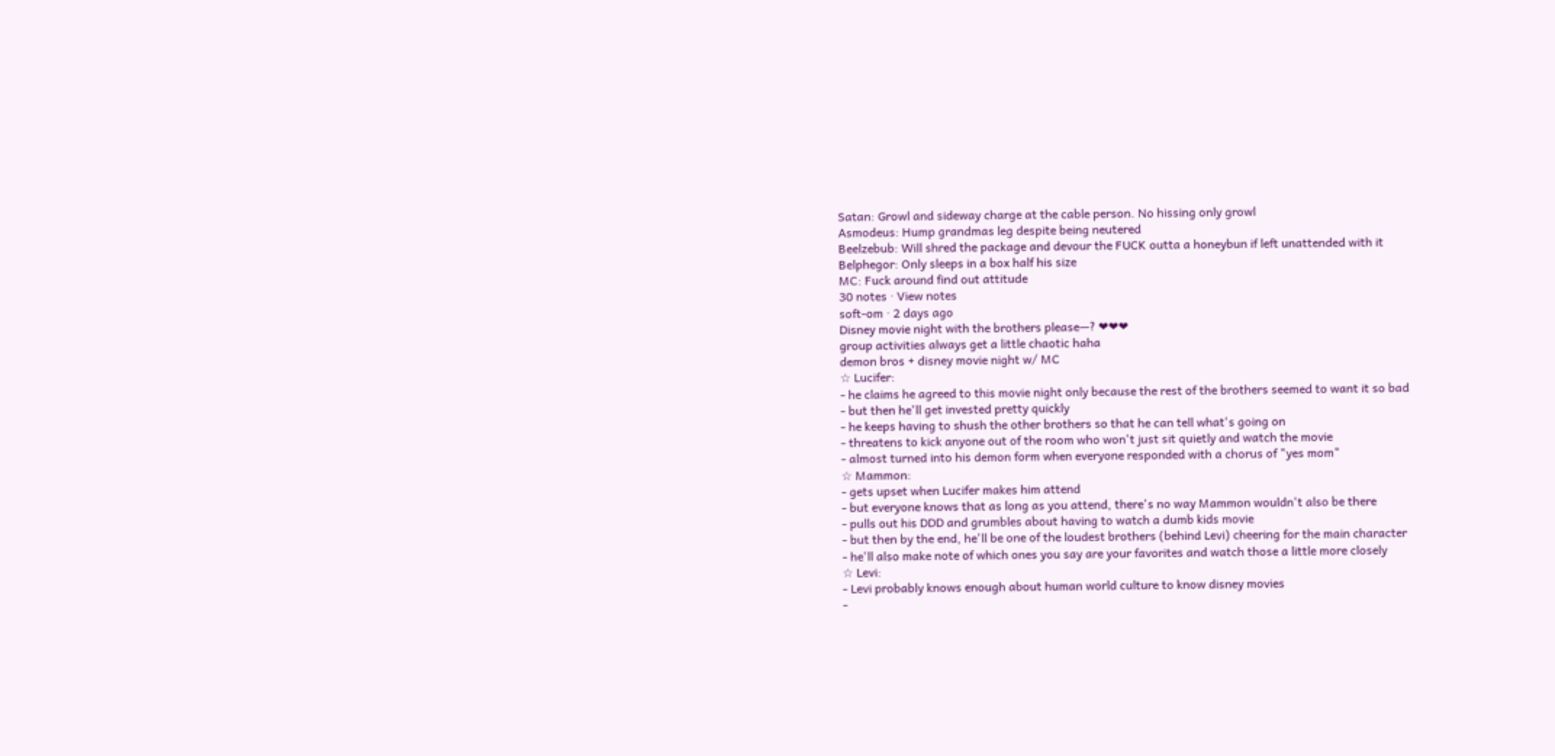Satan: Growl and sideway charge at the cable person. No hissing only growl
Asmodeus: Hump grandmas leg despite being neutered
Beelzebub: Will shred the package and devour the FUCK outta a honeybun if left unattended with it
Belphegor: Only sleeps in a box half his size
MC: Fuck around find out attitude
30 notes · View notes
soft-om · 2 days ago
Disney movie night with the brothers please—? ❤❤❤
group activities always get a little chaotic haha
demon bros + disney movie night w/ MC
☆ Lucifer:
- he claims he agreed to this movie night only because the rest of the brothers seemed to want it so bad
- but then he'll get invested pretty quickly
- he keeps having to shush the other brothers so that he can tell what's going on
- threatens to kick anyone out of the room who won't just sit quietly and watch the movie
- almost turned into his demon form when everyone responded with a chorus of "yes mom"
☆ Mammon:
- gets upset when Lucifer makes him attend
- but everyone knows that as long as you attend, there's no way Mammon wouldn't also be there
- pulls out his DDD and grumbles about having to watch a dumb kids movie
- but then by the end, he'll be one of the loudest brothers (behind Levi) cheering for the main character
- he'll also make note of which ones you say are your favorites and watch those a little more closely
☆ Levi:
- Levi probably knows enough about human world culture to know disney movies
-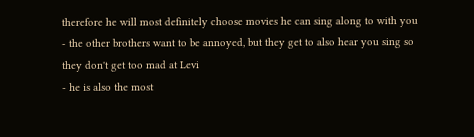therefore he will most definitely choose movies he can sing along to with you
- the other brothers want to be annoyed, but they get to also hear you sing so they don't get too mad at Levi
- he is also the most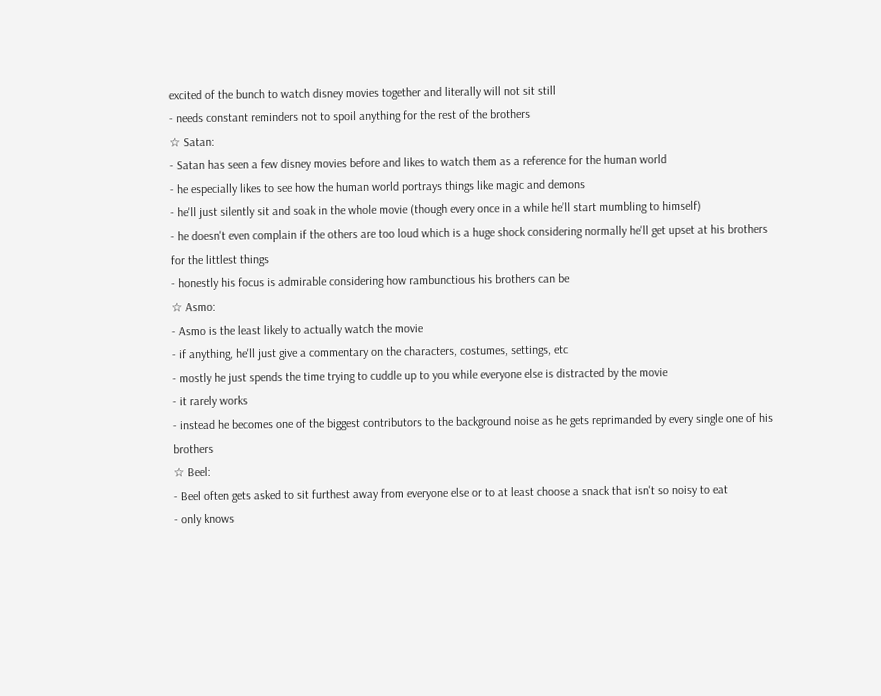excited of the bunch to watch disney movies together and literally will not sit still
- needs constant reminders not to spoil anything for the rest of the brothers
☆ Satan:
- Satan has seen a few disney movies before and likes to watch them as a reference for the human world
- he especially likes to see how the human world portrays things like magic and demons
- he'll just silently sit and soak in the whole movie (though every once in a while he’ll start mumbling to himself)
- he doesn't even complain if the others are too loud which is a huge shock considering normally he'll get upset at his brothers for the littlest things
- honestly his focus is admirable considering how rambunctious his brothers can be
☆ Asmo:
- Asmo is the least likely to actually watch the movie
- if anything, he'll just give a commentary on the characters, costumes, settings, etc
- mostly he just spends the time trying to cuddle up to you while everyone else is distracted by the movie
- it rarely works
- instead he becomes one of the biggest contributors to the background noise as he gets reprimanded by every single one of his brothers
☆ Beel:
- Beel often gets asked to sit furthest away from everyone else or to at least choose a snack that isn't so noisy to eat
- only knows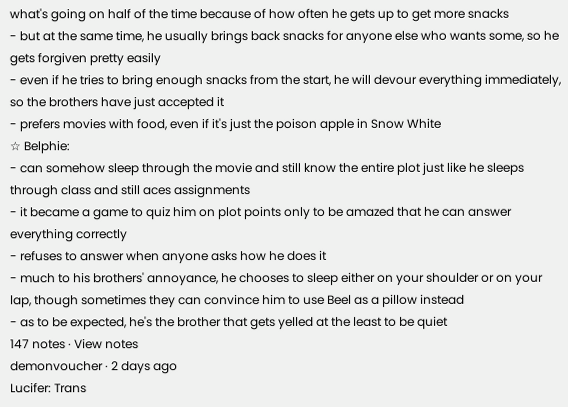what's going on half of the time because of how often he gets up to get more snacks
- but at the same time, he usually brings back snacks for anyone else who wants some, so he gets forgiven pretty easily
- even if he tries to bring enough snacks from the start, he will devour everything immediately, so the brothers have just accepted it
- prefers movies with food, even if it's just the poison apple in Snow White
☆ Belphie:
- can somehow sleep through the movie and still know the entire plot just like he sleeps through class and still aces assignments
- it became a game to quiz him on plot points only to be amazed that he can answer everything correctly
- refuses to answer when anyone asks how he does it
- much to his brothers' annoyance, he chooses to sleep either on your shoulder or on your lap, though sometimes they can convince him to use Beel as a pillow instead
- as to be expected, he's the brother that gets yelled at the least to be quiet
147 notes · View notes
demonvoucher · 2 days ago
Lucifer: Trans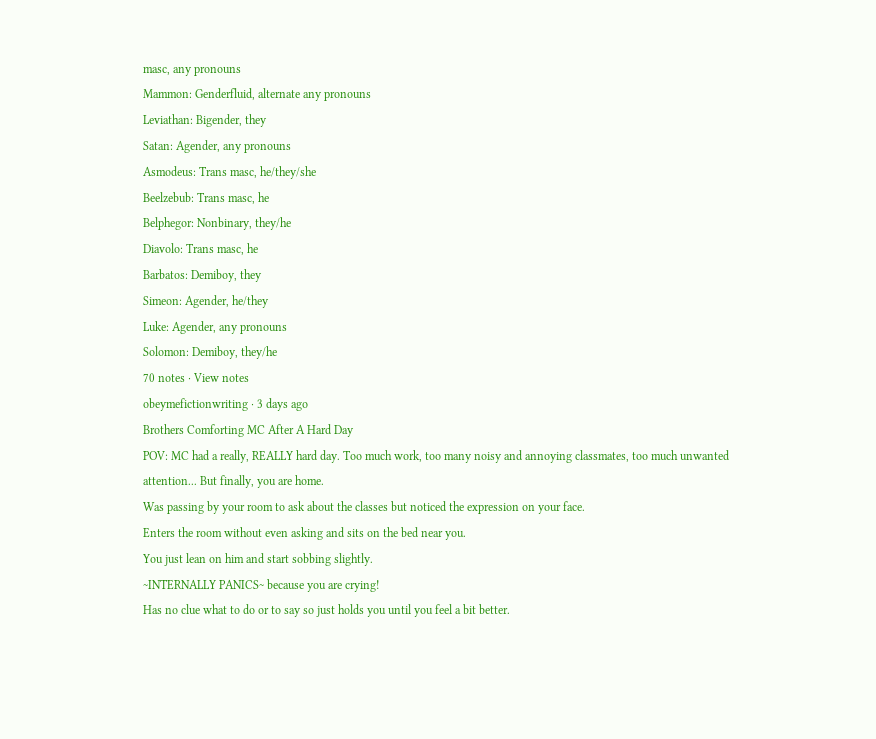masc, any pronouns
Mammon: Genderfluid, alternate any pronouns
Leviathan: Bigender, they
Satan: Agender, any pronouns
Asmodeus: Trans masc, he/they/she
Beelzebub: Trans masc, he
Belphegor: Nonbinary, they/he
Diavolo: Trans masc, he
Barbatos: Demiboy, they
Simeon: Agender, he/they
Luke: Agender, any pronouns
Solomon: Demiboy, they/he
70 notes · View notes
obeymefictionwriting · 3 days ago
Brothers Comforting MC After A Hard Day
POV: MC had a really, REALLY hard day. Too much work, too many noisy and annoying classmates, too much unwanted attention... But finally, you are home.
Was passing by your room to ask about the classes but noticed the expression on your face.
Enters the room without even asking and sits on the bed near you.
You just lean on him and start sobbing slightly.
~INTERNALLY PANICS~ because you are crying!
Has no clue what to do or to say so just holds you until you feel a bit better.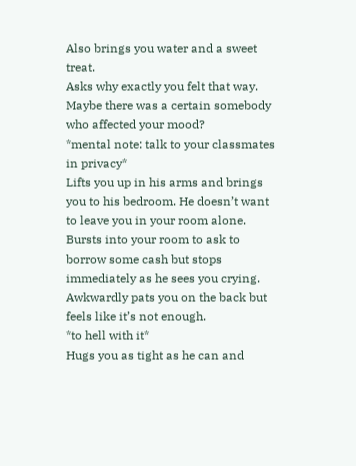Also brings you water and a sweet treat.
Asks why exactly you felt that way. Maybe there was a certain somebody who affected your mood?
*mental note: talk to your classmates in privacy*
Lifts you up in his arms and brings you to his bedroom. He doesn’t want to leave you in your room alone.
Bursts into your room to ask to borrow some cash but stops immediately as he sees you crying.
Awkwardly pats you on the back but feels like it’s not enough.
*to hell with it*
Hugs you as tight as he can and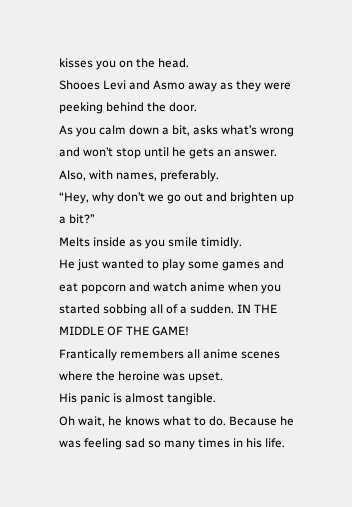kisses you on the head.
Shooes Levi and Asmo away as they were peeking behind the door.
As you calm down a bit, asks what’s wrong and won’t stop until he gets an answer. Also, with names, preferably.
“Hey, why don’t we go out and brighten up a bit?”
Melts inside as you smile timidly.
He just wanted to play some games and eat popcorn and watch anime when you started sobbing all of a sudden. IN THE MIDDLE OF THE GAME!
Frantically remembers all anime scenes where the heroine was upset.
His panic is almost tangible.
Oh wait, he knows what to do. Because he was feeling sad so many times in his life.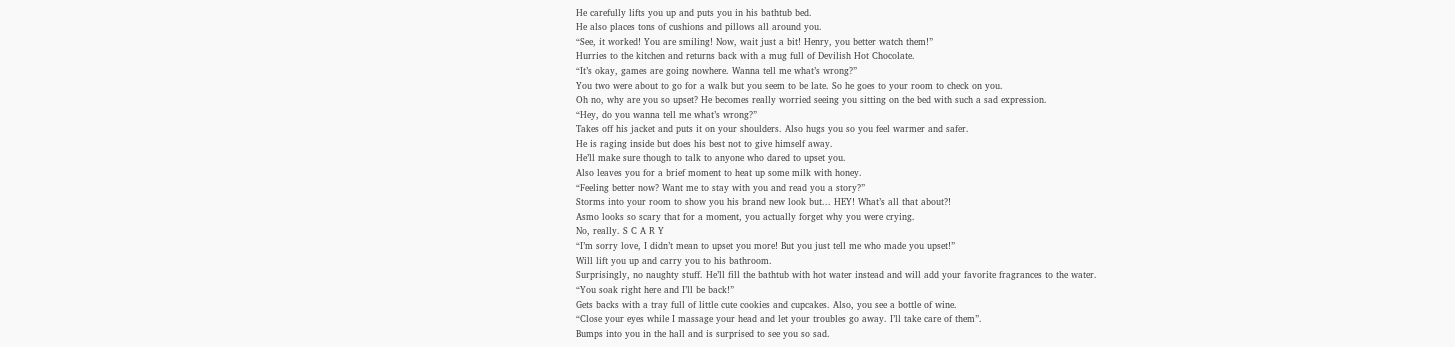He carefully lifts you up and puts you in his bathtub bed.
He also places tons of cushions and pillows all around you.
“See, it worked! You are smiling! Now, wait just a bit! Henry, you better watch them!”
Hurries to the kitchen and returns back with a mug full of Devilish Hot Chocolate.
“It’s okay, games are going nowhere. Wanna tell me what’s wrong?”
You two were about to go for a walk but you seem to be late. So he goes to your room to check on you.
Oh no, why are you so upset? He becomes really worried seeing you sitting on the bed with such a sad expression.
“Hey, do you wanna tell me what’s wrong?”
Takes off his jacket and puts it on your shoulders. Also hugs you so you feel warmer and safer.
He is raging inside but does his best not to give himself away.
He’ll make sure though to talk to anyone who dared to upset you.
Also leaves you for a brief moment to heat up some milk with honey.
“Feeling better now? Want me to stay with you and read you a story?”
Storms into your room to show you his brand new look but... HEY! What’s all that about?!
Asmo looks so scary that for a moment, you actually forget why you were crying.
No, really. S C A R Y
“I’m sorry love, I didn’t mean to upset you more! But you just tell me who made you upset!”
Will lift you up and carry you to his bathroom.
Surprisingly, no naughty stuff. He’ll fill the bathtub with hot water instead and will add your favorite fragrances to the water.
“You soak right here and I’ll be back!”
Gets backs with a tray full of little cute cookies and cupcakes. Also, you see a bottle of wine.
“Close your eyes while I massage your head and let your troubles go away. I’ll take care of them”.
Bumps into you in the hall and is surprised to see you so sad.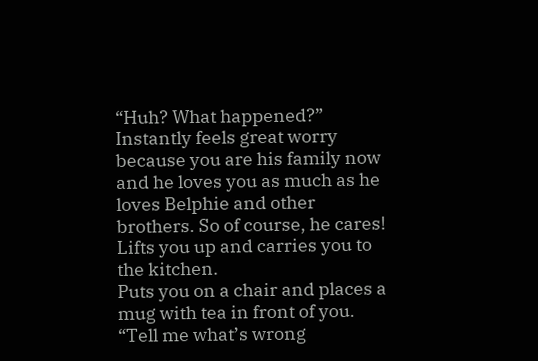“Huh? What happened?”
Instantly feels great worry because you are his family now and he loves you as much as he loves Belphie and other brothers. So of course, he cares!
Lifts you up and carries you to the kitchen.
Puts you on a chair and places a mug with tea in front of you.
“Tell me what’s wrong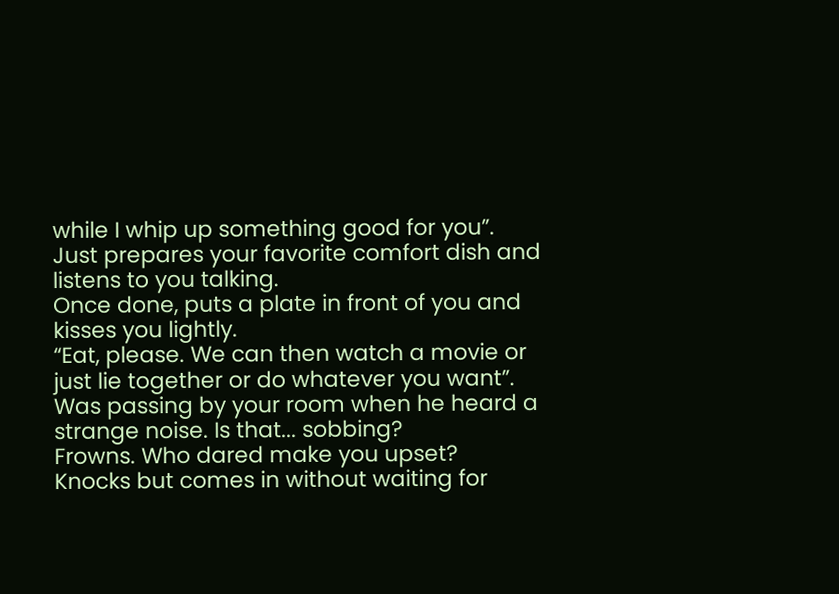while I whip up something good for you”.
Just prepares your favorite comfort dish and listens to you talking.
Once done, puts a plate in front of you and kisses you lightly.
“Eat, please. We can then watch a movie or just lie together or do whatever you want”.
Was passing by your room when he heard a strange noise. Is that... sobbing?
Frowns. Who dared make you upset?
Knocks but comes in without waiting for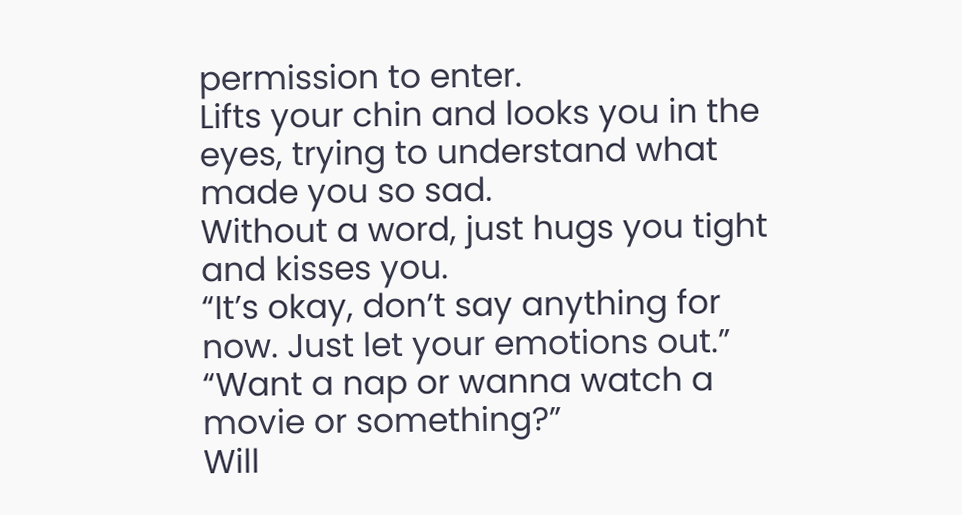permission to enter.
Lifts your chin and looks you in the eyes, trying to understand what made you so sad.
Without a word, just hugs you tight and kisses you.
“It’s okay, don’t say anything for now. Just let your emotions out.”
“Want a nap or wanna watch a movie or something?”
Will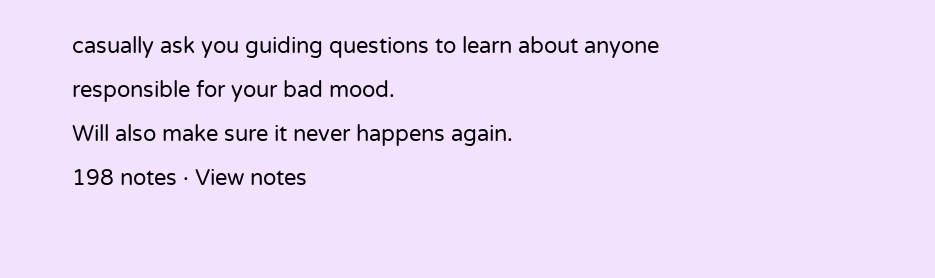casually ask you guiding questions to learn about anyone responsible for your bad mood.
Will also make sure it never happens again.
198 notes · View notes